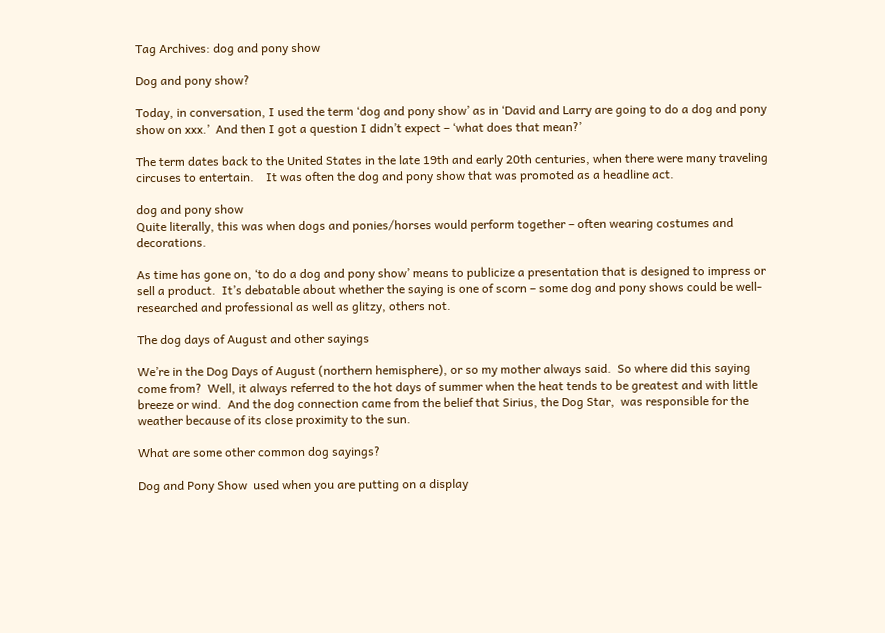Tag Archives: dog and pony show

Dog and pony show?

Today, in conversation, I used the term ‘dog and pony show’ as in ‘David and Larry are going to do a dog and pony show on xxx.’  And then I got a question I didn’t expect – ‘what does that mean?’

The term dates back to the United States in the late 19th and early 20th centuries, when there were many traveling circuses to entertain.    It was often the dog and pony show that was promoted as a headline act.

dog and pony show
Quite literally, this was when dogs and ponies/horses would perform together – often wearing costumes and decorations.

As time has gone on, ‘to do a dog and pony show’ means to publicize a presentation that is designed to impress or sell a product.  It’s debatable about whether the saying is one of scorn – some dog and pony shows could be well-researched and professional as well as glitzy, others not.

The dog days of August and other sayings

We’re in the Dog Days of August (northern hemisphere), or so my mother always said.  So where did this saying come from?  Well, it always referred to the hot days of summer when the heat tends to be greatest and with little breeze or wind.  And the dog connection came from the belief that Sirius, the Dog Star,  was responsible for the weather because of its close proximity to the sun.

What are some other common dog sayings?

Dog and Pony Show  used when you are putting on a display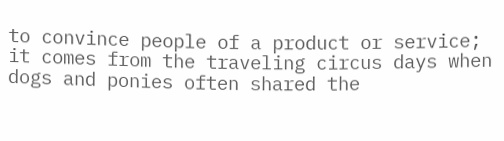to convince people of a product or service; it comes from the traveling circus days when dogs and ponies often shared the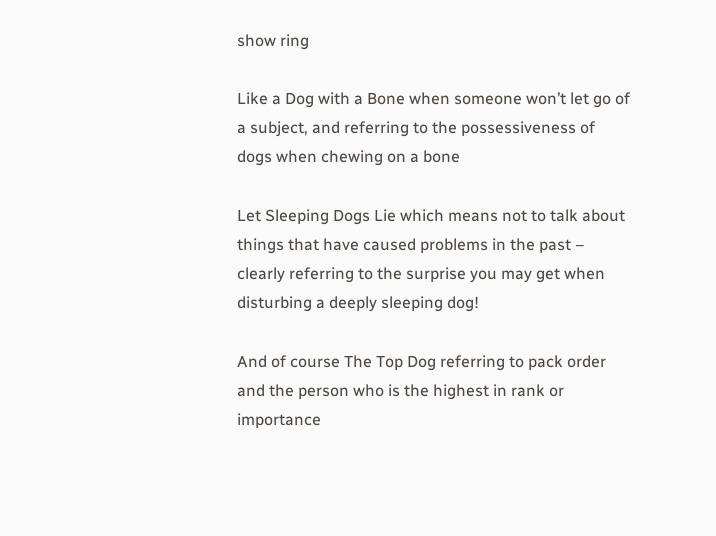show ring

Like a Dog with a Bone when someone won’t let go of a subject, and referring to the possessiveness of dogs when chewing on a bone

Let Sleeping Dogs Lie which means not to talk about things that have caused problems in the past – clearly referring to the surprise you may get when disturbing a deeply sleeping dog!

And of course The Top Dog referring to pack order and the person who is the highest in rank or importance